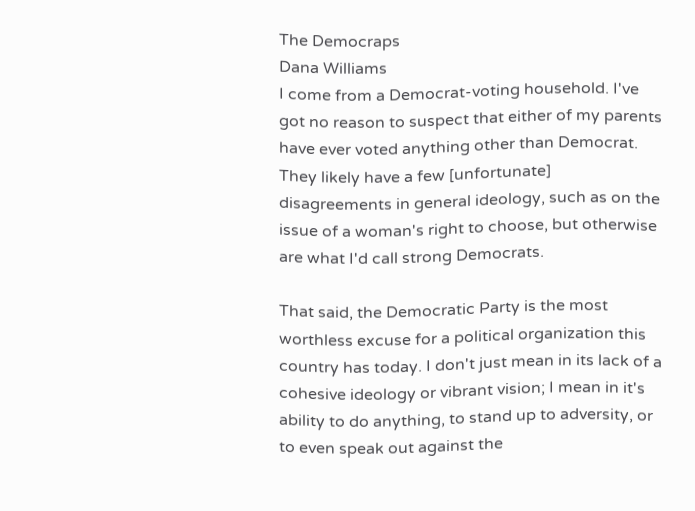The Democraps
Dana Williams
I come from a Democrat-voting household. I've got no reason to suspect that either of my parents have ever voted anything other than Democrat. They likely have a few [unfortunate] disagreements in general ideology, such as on the issue of a woman's right to choose, but otherwise are what I'd call strong Democrats.

That said, the Democratic Party is the most worthless excuse for a political organization this country has today. I don't just mean in its lack of a cohesive ideology or vibrant vision; I mean in it's ability to do anything, to stand up to adversity, or to even speak out against the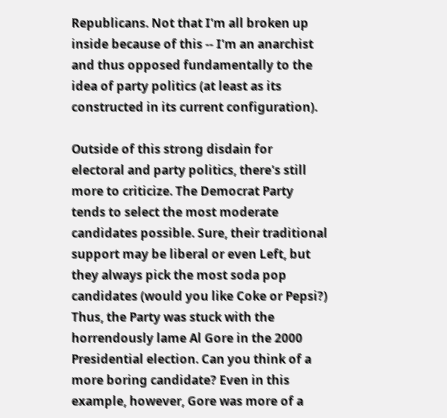Republicans. Not that I'm all broken up inside because of this -- I'm an anarchist and thus opposed fundamentally to the idea of party politics (at least as its constructed in its current configuration).

Outside of this strong disdain for electoral and party politics, there's still more to criticize. The Democrat Party tends to select the most moderate candidates possible. Sure, their traditional support may be liberal or even Left, but they always pick the most soda pop candidates (would you like Coke or Pepsi?) Thus, the Party was stuck with the horrendously lame Al Gore in the 2000 Presidential election. Can you think of a more boring candidate? Even in this example, however, Gore was more of a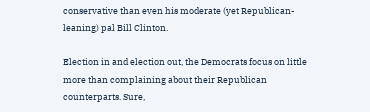conservative than even his moderate (yet Republican-leaning) pal Bill Clinton.

Election in and election out, the Democrats focus on little more than complaining about their Republican counterparts. Sure,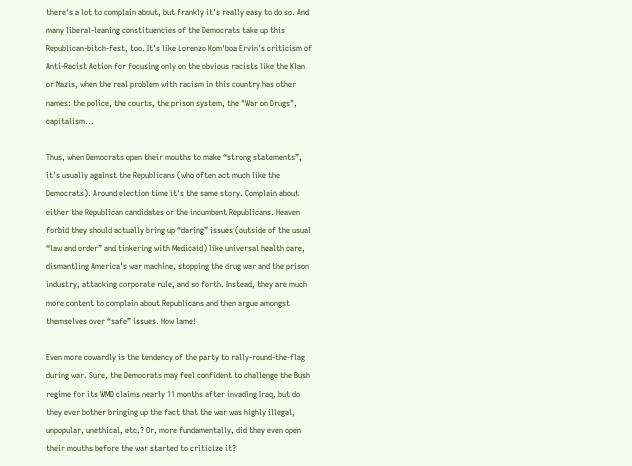there's a lot to complain about, but frankly it's really easy to do so. And many liberal-leaning constituencies of the Democrats take up this Republican-bitch-fest, too. It's like Lorenzo Kom'boa Ervin's criticism of Anti-Racist Action for focusing only on the obvious racists like the Klan or Nazis, when the real problem with racism in this country has other names: the police, the courts, the prison system, the "War on Drugs", capitalism...

Thus, when Democrats open their mouths to make “strong statements”, it's usually against the Republicans (who often act much like the Democrats). Around election time it's the same story. Complain about either the Republican candidates or the incumbent Republicans. Heaven forbid they should actually bring up “daring” issues (outside of the usual “law and order” and tinkering with Medicaid) like universal health care, dismantling America's war machine, stopping the drug war and the prison industry, attacking corporate rule, and so forth. Instead, they are much more content to complain about Republicans and then argue amongst themselves over “safe” issues. How lame!

Even more cowardly is the tendency of the party to rally-round-the-flag during war. Sure, the Democrats may feel confident to challenge the Bush regime for its WMD claims nearly 11 months after invading Iraq, but do they ever bother bringing up the fact that the war was highly illegal, unpopular, unethical, etc.? Or, more fundamentally, did they even open their mouths before the war started to criticize it?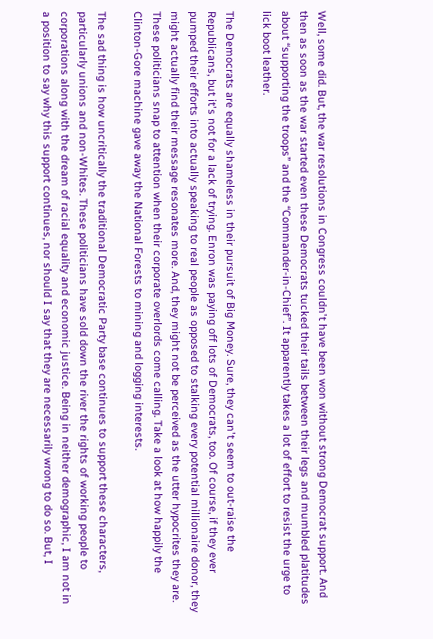Well, some did. But, the war resolutions in Congress couldn't have been won without strong Democrat support. And then as soon as the war started even these Democrats tucked their tails between their legs and mumbled platitudes about “supporting the troops” and the “Commander-in-Chief”. It apparently takes a lot of effort to resist the urge to lick boot leather.

The Democrats are equally shameless in their pursuit of Big Money. Sure, they can't seem to out-raise the Republicans, but it's not for a lack of trying. Enron was paying off lots of Democrats, too. Of course, if they ever pumped their efforts into actually speaking to real people as opposed to stalking every potential millionaire donor, they might actually find their message resonates more. And, they might not be perceived as the utter hypocrites they are. These politicians snap to attention when their corporate overlords come calling. Take a look at how happily the Clinton-Gore machine gave away the National Forests to mining and logging interests.

The sad thing is how uncritically the traditional Democratic Party base continues to support these characters, particularly unions and non-Whites. These politicians have sold down the river the rights of working people to corporations along with the dream of racial equality and economic justice. Being in neither demographic, I am not in a position to say why this support continues, nor should I say that they are necessarily wrong to do so. But, I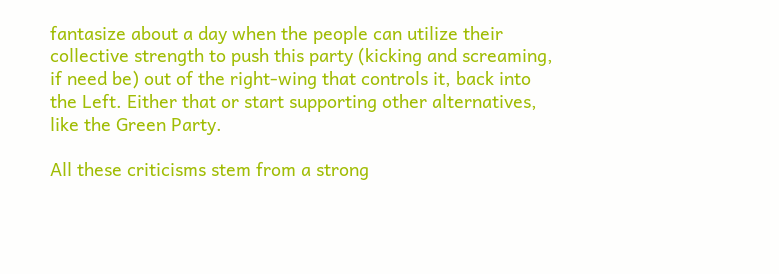fantasize about a day when the people can utilize their collective strength to push this party (kicking and screaming, if need be) out of the right-wing that controls it, back into the Left. Either that or start supporting other alternatives, like the Green Party.

All these criticisms stem from a strong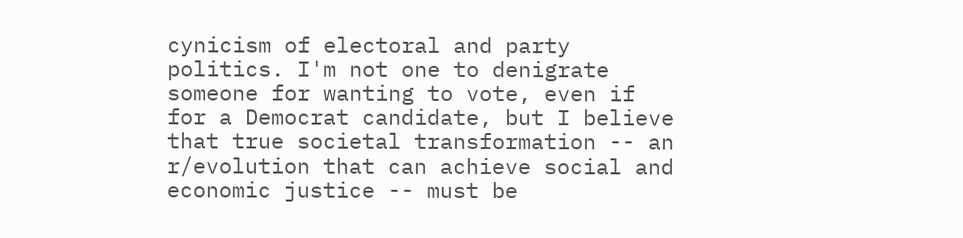cynicism of electoral and party politics. I'm not one to denigrate someone for wanting to vote, even if for a Democrat candidate, but I believe that true societal transformation -- an r/evolution that can achieve social and economic justice -- must be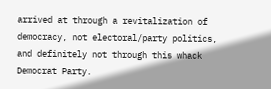arrived at through a revitalization of democracy, not electoral/party politics, and definitely not through this whack Democrat Party.